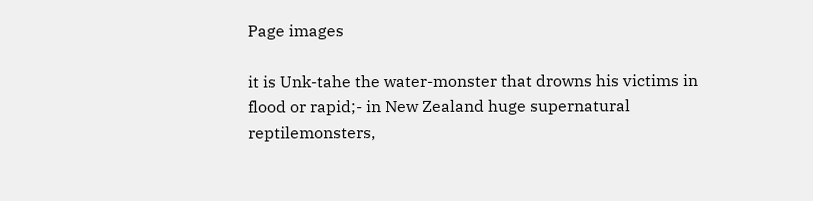Page images

it is Unk-tahe the water-monster that drowns his victims in flood or rapid;- in New Zealand huge supernatural reptilemonsters,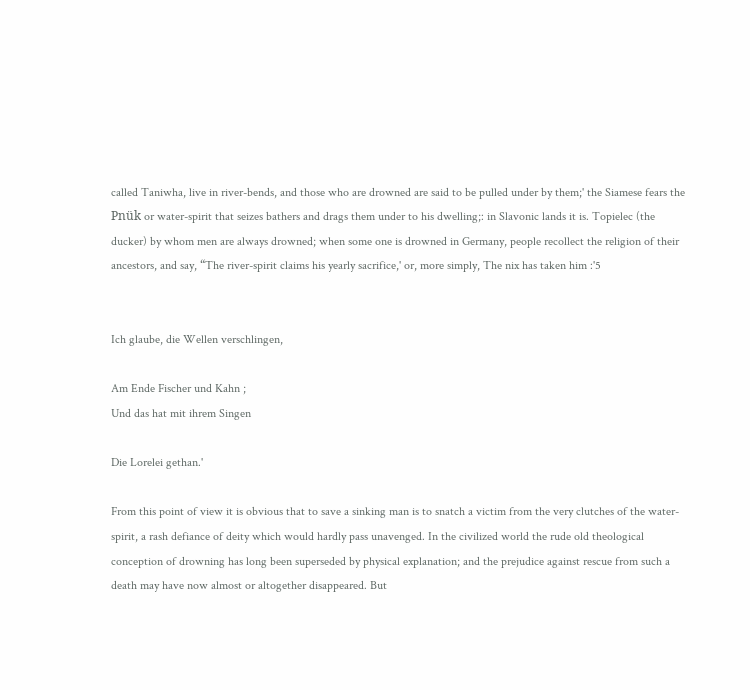called Taniwha, live in river-bends, and those who are drowned are said to be pulled under by them;' the Siamese fears the Pnük or water-spirit that seizes bathers and drags them under to his dwelling;: in Slavonic lands it is. Topielec (the ducker) by whom men are always drowned; when some one is drowned in Germany, people recollect the religion of their ancestors, and say, “The river-spirit claims his yearly sacrifice,' or, more simply, The nix has taken him :'5


Ich glaube, die Wellen verschlingen,

Am Ende Fischer und Kahn ;
Und das hat mit ihrem Singen

Die Lorelei gethan.'

From this point of view it is obvious that to save a sinking man is to snatch a victim from the very clutches of the water-spirit, a rash defiance of deity which would hardly pass unavenged. In the civilized world the rude old theological conception of drowning has long been superseded by physical explanation; and the prejudice against rescue from such a death may have now almost or altogether disappeared. But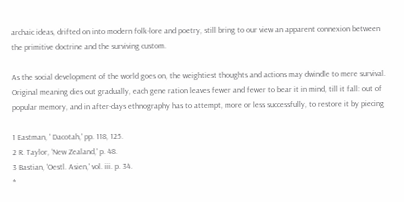archaic ideas, drifted on into modern folk-lore and poetry, still bring to our view an apparent connexion between the primitive doctrine and the surviving custom.

As the social development of the world goes on, the weightiest thoughts and actions may dwindle to mere survival. Original meaning dies out gradually, each gene ration leaves fewer and fewer to bear it in mind, till it fall: out of popular memory, and in after-days ethnography has to attempt, more or less successfully, to restore it by piecing

1 Eastman, ' Dacotah,' pp. 118, 125.
2 R. Taylor, ‘New Zealand,' p. 48.
3 Bastian, 'Oestl. Asien,' vol. iii. p. 34.
*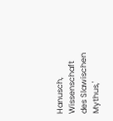Hanusch, Wissenschaft des Slawischen Mythus,'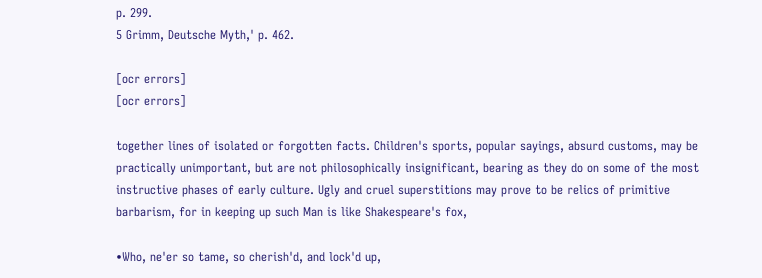p. 299.
5 Grimm, Deutsche Myth,' p. 462.

[ocr errors]
[ocr errors]

together lines of isolated or forgotten facts. Children's sports, popular sayings, absurd customs, may be practically unimportant, but are not philosophically insignificant, bearing as they do on some of the most instructive phases of early culture. Ugly and cruel superstitions may prove to be relics of primitive barbarism, for in keeping up such Man is like Shakespeare's fox,

•Who, ne'er so tame, so cherish'd, and lock'd up,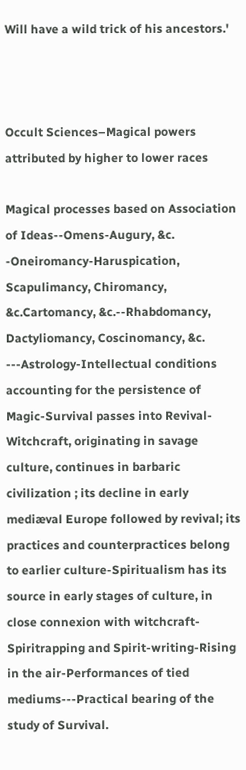Will have a wild trick of his ancestors.'



Occult Sciences–Magical powers attributed by higher to lower races

Magical processes based on Association of Ideas--Omens-Augury, &c. -Oneiromancy-Haruspication, Scapulimancy, Chiromancy, &c.Cartomancy, &c.--Rhabdomancy, Dactyliomancy, Coscinomancy, &c. ---Astrology-Intellectual conditions accounting for the persistence of Magic-Survival passes into Revival-Witchcraft, originating in savage culture, continues in barbaric civilization ; its decline in early mediæval Europe followed by revival; its practices and counterpractices belong to earlier culture-Spiritualism has its source in early stages of culture, in close connexion with witchcraft-Spiritrapping and Spirit-writing-Rising in the air-Performances of tied mediums---Practical bearing of the study of Survival.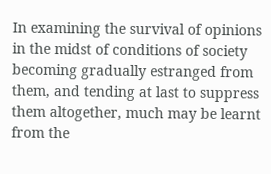In examining the survival of opinions in the midst of conditions of society becoming gradually estranged from them, and tending at last to suppress them altogether, much may be learnt from the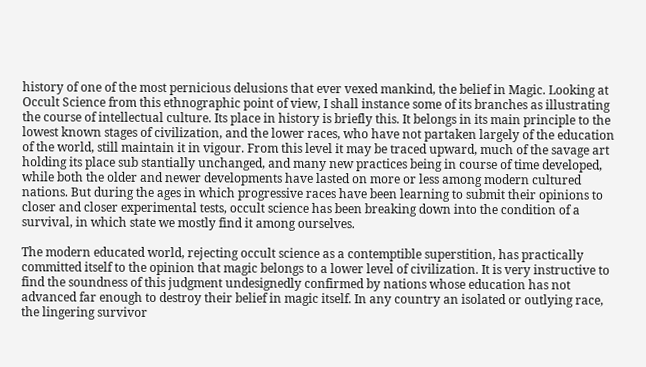history of one of the most pernicious delusions that ever vexed mankind, the belief in Magic. Looking at Occult Science from this ethnographic point of view, I shall instance some of its branches as illustrating the course of intellectual culture. Its place in history is briefly this. It belongs in its main principle to the lowest known stages of civilization, and the lower races, who have not partaken largely of the education of the world, still maintain it in vigour. From this level it may be traced upward, much of the savage art holding its place sub stantially unchanged, and many new practices being in course of time developed, while both the older and newer developments have lasted on more or less among modern cultured nations. But during the ages in which progressive races have been learning to submit their opinions to closer and closer experimental tests, occult science has been breaking down into the condition of a survival, in which state we mostly find it among ourselves.

The modern educated world, rejecting occult science as a contemptible superstition, has practically committed itself to the opinion that magic belongs to a lower level of civilization. It is very instructive to find the soundness of this judgment undesignedly confirmed by nations whose education has not advanced far enough to destroy their belief in magic itself. In any country an isolated or outlying race, the lingering survivor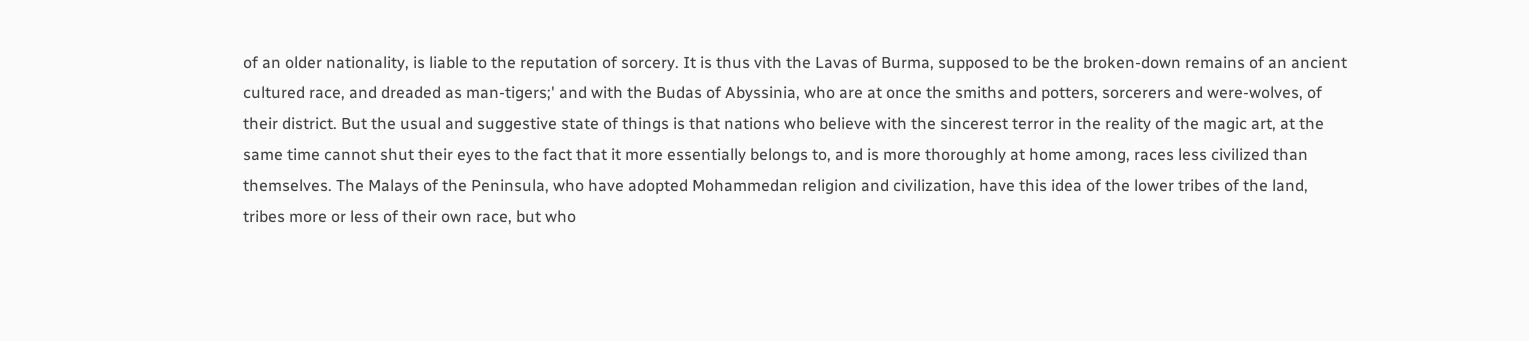of an older nationality, is liable to the reputation of sorcery. It is thus vith the Lavas of Burma, supposed to be the broken-down remains of an ancient cultured race, and dreaded as man-tigers;' and with the Budas of Abyssinia, who are at once the smiths and potters, sorcerers and were-wolves, of their district. But the usual and suggestive state of things is that nations who believe with the sincerest terror in the reality of the magic art, at the same time cannot shut their eyes to the fact that it more essentially belongs to, and is more thoroughly at home among, races less civilized than themselves. The Malays of the Peninsula, who have adopted Mohammedan religion and civilization, have this idea of the lower tribes of the land, tribes more or less of their own race, but who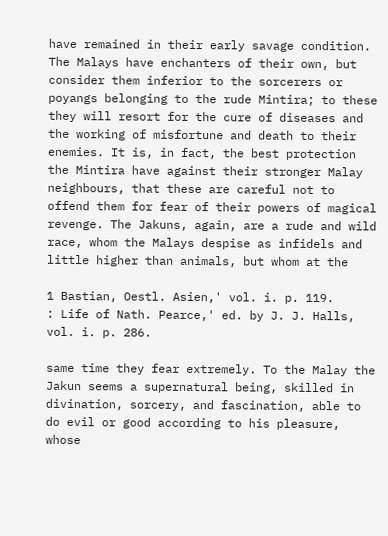have remained in their early savage condition. The Malays have enchanters of their own, but consider them inferior to the sorcerers or poyangs belonging to the rude Mintira; to these they will resort for the cure of diseases and the working of misfortune and death to their enemies. It is, in fact, the best protection the Mintira have against their stronger Malay neighbours, that these are careful not to offend them for fear of their powers of magical revenge. The Jakuns, again, are a rude and wild race, whom the Malays despise as infidels and little higher than animals, but whom at the

1 Bastian, Oestl. Asien,' vol. i. p. 119.
: Life of Nath. Pearce,' ed. by J. J. Halls, vol. i. p. 286.

same time they fear extremely. To the Malay the Jakun seems a supernatural being, skilled in divination, sorcery, and fascination, able to do evil or good according to his pleasure, whose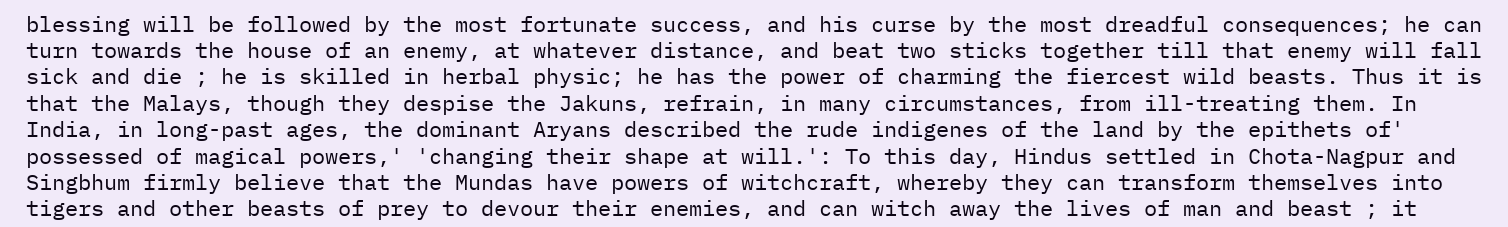blessing will be followed by the most fortunate success, and his curse by the most dreadful consequences; he can turn towards the house of an enemy, at whatever distance, and beat two sticks together till that enemy will fall sick and die ; he is skilled in herbal physic; he has the power of charming the fiercest wild beasts. Thus it is that the Malays, though they despise the Jakuns, refrain, in many circumstances, from ill-treating them. In India, in long-past ages, the dominant Aryans described the rude indigenes of the land by the epithets of' possessed of magical powers,' 'changing their shape at will.': To this day, Hindus settled in Chota-Nagpur and Singbhum firmly believe that the Mundas have powers of witchcraft, whereby they can transform themselves into tigers and other beasts of prey to devour their enemies, and can witch away the lives of man and beast ; it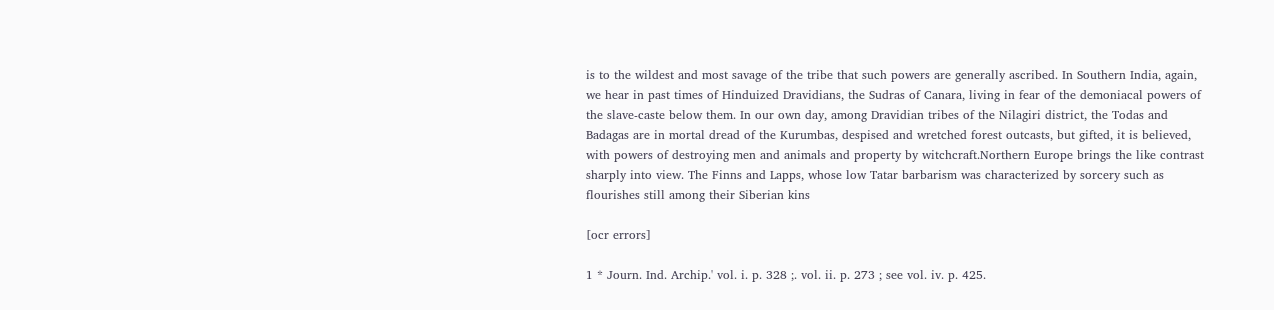is to the wildest and most savage of the tribe that such powers are generally ascribed. In Southern India, again, we hear in past times of Hinduized Dravidians, the Sudras of Canara, living in fear of the demoniacal powers of the slave-caste below them. In our own day, among Dravidian tribes of the Nilagiri district, the Todas and Badagas are in mortal dread of the Kurumbas, despised and wretched forest outcasts, but gifted, it is believed, with powers of destroying men and animals and property by witchcraft.Northern Europe brings the like contrast sharply into view. The Finns and Lapps, whose low Tatar barbarism was characterized by sorcery such as flourishes still among their Siberian kins

[ocr errors]

1 * Journ. Ind. Archip.' vol. i. p. 328 ;. vol. ii. p. 273 ; see vol. iv. p. 425.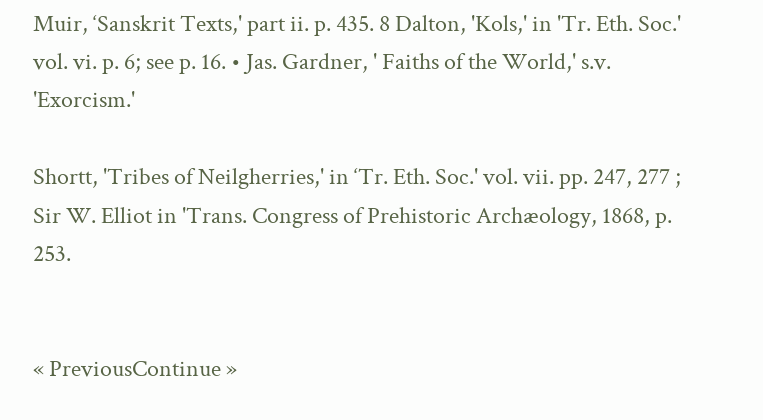Muir, ‘Sanskrit Texts,' part ii. p. 435. 8 Dalton, 'Kols,' in 'Tr. Eth. Soc.' vol. vi. p. 6; see p. 16. • Jas. Gardner, ' Faiths of the World,' s.v. 'Exorcism.'

Shortt, 'Tribes of Neilgherries,' in ‘Tr. Eth. Soc.' vol. vii. pp. 247, 277 ; Sir W. Elliot in 'Trans. Congress of Prehistoric Archæology, 1868, p. 253.


« PreviousContinue »